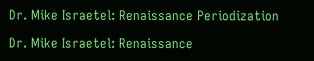Dr. Mike Israetel: Renaissance Periodization

Dr. Mike Israetel: Renaissance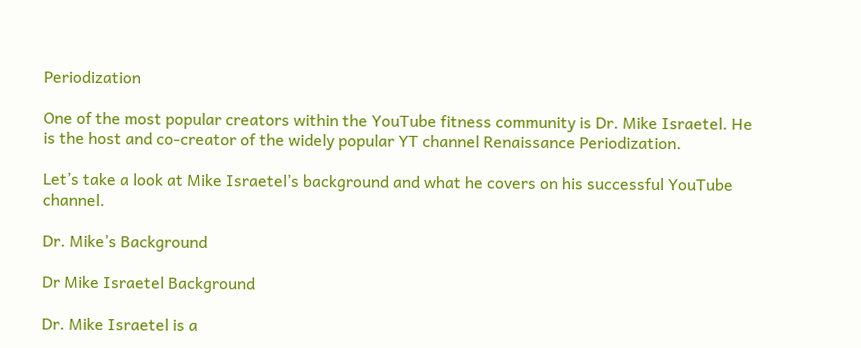Periodization

One of the most popular creators within the YouTube fitness community is Dr. Mike Israetel. He is the host and co-creator of the widely popular YT channel Renaissance Periodization.

Let’s take a look at Mike Israetel’s background and what he covers on his successful YouTube channel.

Dr. Mike’s Background

Dr Mike Israetel Background

Dr. Mike Israetel is a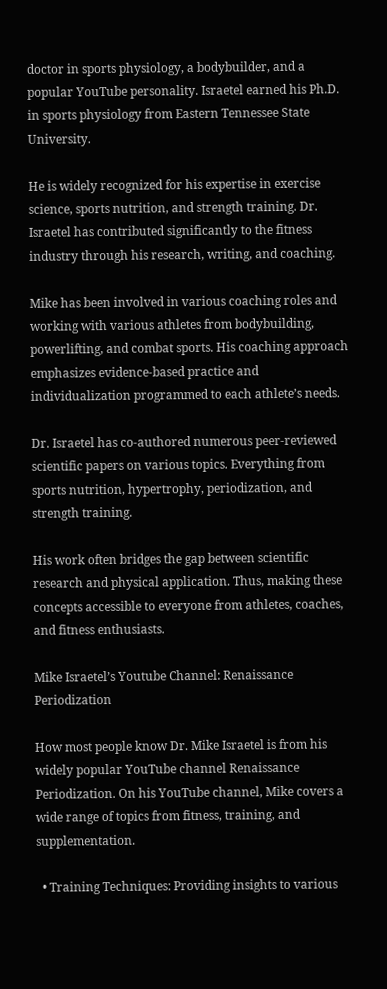doctor in sports physiology, a bodybuilder, and a popular YouTube personality. Israetel earned his Ph.D. in sports physiology from Eastern Tennessee State University.

He is widely recognized for his expertise in exercise science, sports nutrition, and strength training. Dr. Israetel has contributed significantly to the fitness industry through his research, writing, and coaching.

Mike has been involved in various coaching roles and working with various athletes from bodybuilding, powerlifting, and combat sports. His coaching approach emphasizes evidence-based practice and individualization programmed to each athlete’s needs.

Dr. Israetel has co-authored numerous peer-reviewed scientific papers on various topics. Everything from sports nutrition, hypertrophy, periodization, and strength training.

His work often bridges the gap between scientific research and physical application. Thus, making these concepts accessible to everyone from athletes, coaches, and fitness enthusiasts.

Mike Israetel’s Youtube Channel: Renaissance Periodization

How most people know Dr. Mike Israetel is from his widely popular YouTube channel Renaissance Periodization. On his YouTube channel, Mike covers a wide range of topics from fitness, training, and supplementation.

  • Training Techniques: Providing insights to various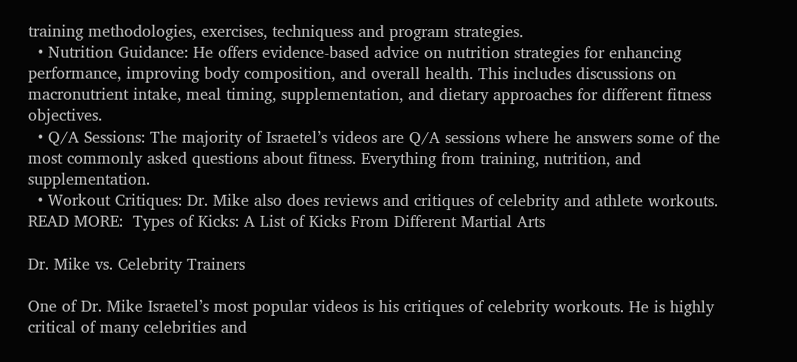training methodologies, exercises, techniquess and program strategies.
  • Nutrition Guidance: He offers evidence-based advice on nutrition strategies for enhancing performance, improving body composition, and overall health. This includes discussions on macronutrient intake, meal timing, supplementation, and dietary approaches for different fitness objectives.
  • Q/A Sessions: The majority of Israetel’s videos are Q/A sessions where he answers some of the most commonly asked questions about fitness. Everything from training, nutrition, and supplementation.
  • Workout Critiques: Dr. Mike also does reviews and critiques of celebrity and athlete workouts.
READ MORE:  Types of Kicks: A List of Kicks From Different Martial Arts

Dr. Mike vs. Celebrity Trainers

One of Dr. Mike Israetel’s most popular videos is his critiques of celebrity workouts. He is highly critical of many celebrities and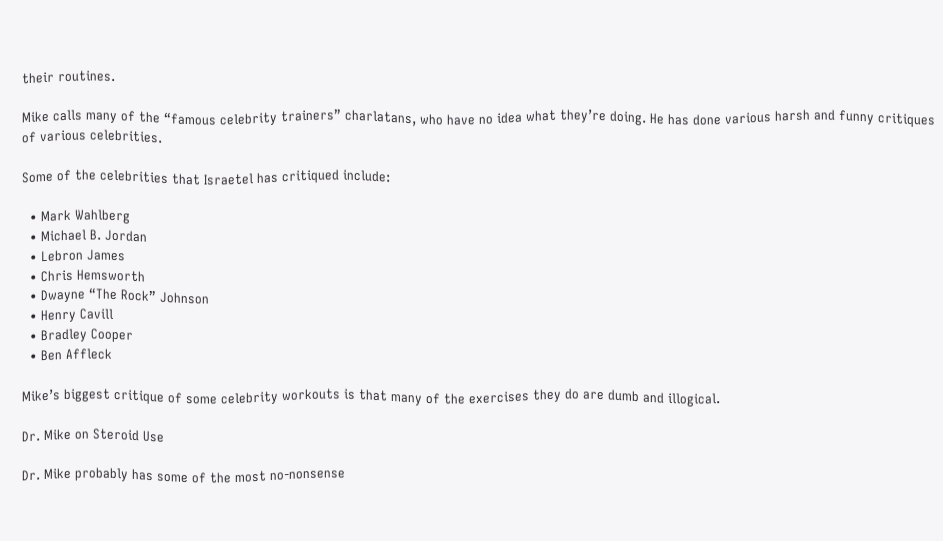their routines.

Mike calls many of the “famous celebrity trainers” charlatans, who have no idea what they’re doing. He has done various harsh and funny critiques of various celebrities.

Some of the celebrities that Israetel has critiqued include:

  • Mark Wahlberg
  • Michael B. Jordan
  • Lebron James
  • Chris Hemsworth
  • Dwayne “The Rock” Johnson
  • Henry Cavill
  • Bradley Cooper
  • Ben Affleck

Mike’s biggest critique of some celebrity workouts is that many of the exercises they do are dumb and illogical.

Dr. Mike on Steroid Use

Dr. Mike probably has some of the most no-nonsense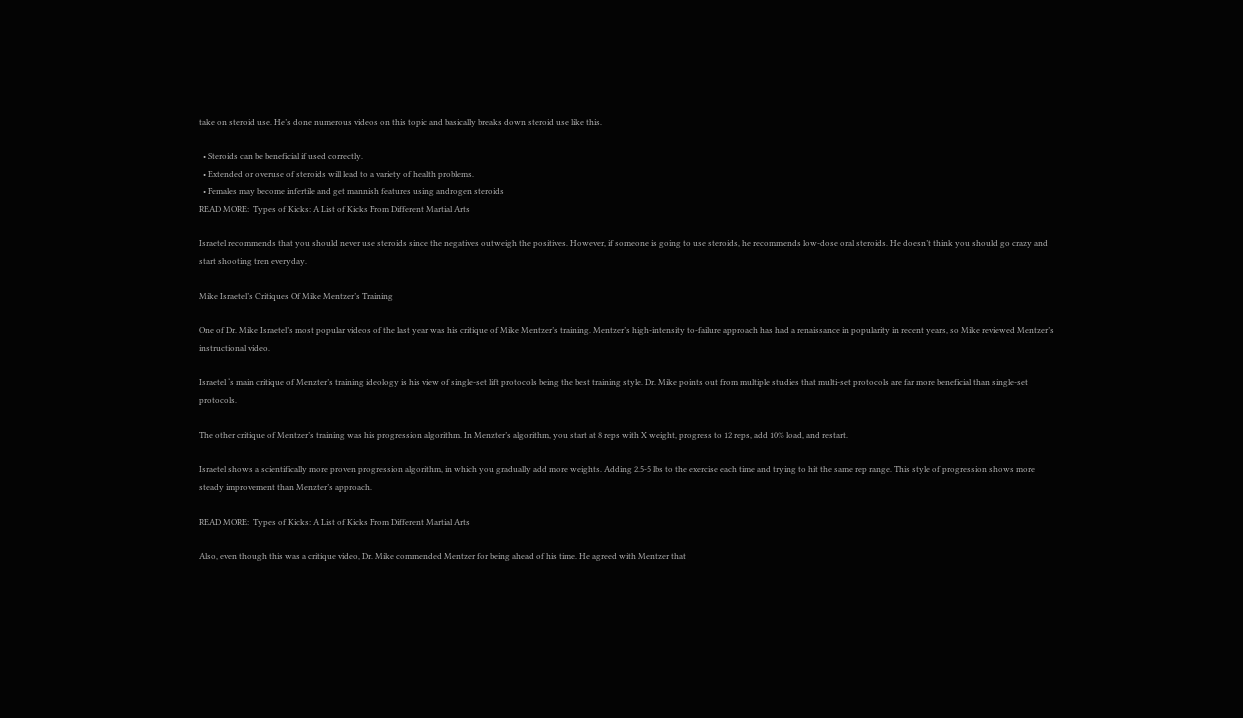take on steroid use. He’s done numerous videos on this topic and basically breaks down steroid use like this.

  • Steroids can be beneficial if used correctly.
  • Extended or overuse of steroids will lead to a variety of health problems.
  • Females may become infertile and get mannish features using androgen steroids
READ MORE:  Types of Kicks: A List of Kicks From Different Martial Arts

Israetel recommends that you should never use steroids since the negatives outweigh the positives. However, if someone is going to use steroids, he recommends low-dose oral steroids. He doesn’t think you should go crazy and start shooting tren everyday.

Mike Israetel’s Critiques Of Mike Mentzer’s Training

One of Dr. Mike Israetel’s most popular videos of the last year was his critique of Mike Mentzer’s training. Mentzer’s high-intensity to-failure approach has had a renaissance in popularity in recent years, so Mike reviewed Mentzer’s instructional video.

Israetel ‘s main critique of Menzter’s training ideology is his view of single-set lift protocols being the best training style. Dr. Mike points out from multiple studies that multi-set protocols are far more beneficial than single-set protocols.

The other critique of Mentzer’s training was his progression algorithm. In Menzter’s algorithm, you start at 8 reps with X weight, progress to 12 reps, add 10% load, and restart.

Israetel shows a scientifically more proven progression algorithm, in which you gradually add more weights. Adding 2.5-5 lbs to the exercise each time and trying to hit the same rep range. This style of progression shows more steady improvement than Menzter’s approach.

READ MORE:  Types of Kicks: A List of Kicks From Different Martial Arts

Also, even though this was a critique video, Dr. Mike commended Mentzer for being ahead of his time. He agreed with Mentzer that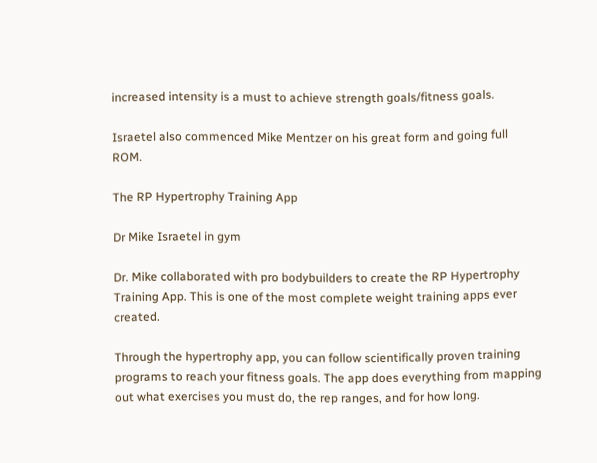increased intensity is a must to achieve strength goals/fitness goals.

Israetel also commenced Mike Mentzer on his great form and going full ROM.

The RP Hypertrophy Training App

Dr Mike Israetel in gym

Dr. Mike collaborated with pro bodybuilders to create the RP Hypertrophy Training App. This is one of the most complete weight training apps ever created.

Through the hypertrophy app, you can follow scientifically proven training programs to reach your fitness goals. The app does everything from mapping out what exercises you must do, the rep ranges, and for how long.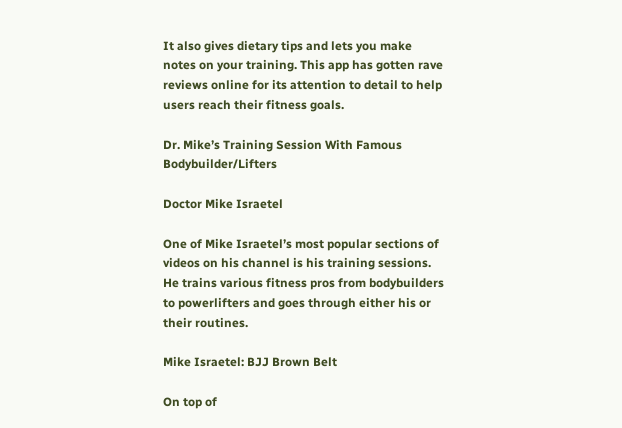It also gives dietary tips and lets you make notes on your training. This app has gotten rave reviews online for its attention to detail to help users reach their fitness goals.

Dr. Mike’s Training Session With Famous Bodybuilder/Lifters

Doctor Mike Israetel

One of Mike Israetel’s most popular sections of videos on his channel is his training sessions. He trains various fitness pros from bodybuilders to powerlifters and goes through either his or their routines.

Mike Israetel: BJJ Brown Belt

On top of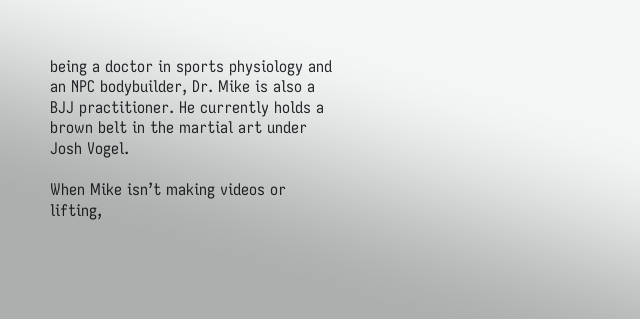being a doctor in sports physiology and an NPC bodybuilder, Dr. Mike is also a BJJ practitioner. He currently holds a brown belt in the martial art under Josh Vogel.

When Mike isn’t making videos or lifting,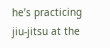he’s practicing jiu-jitsu at the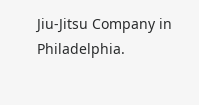Jiu-Jitsu Company in Philadelphia.